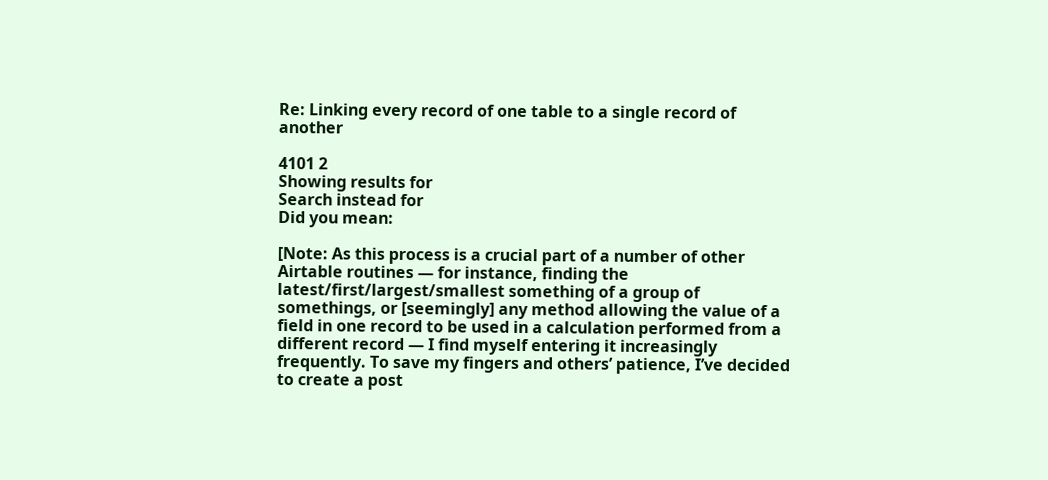Re: Linking every record of one table to a single record of another

4101 2
Showing results for
Search instead for
Did you mean:

[Note: As this process is a crucial part of a number of other Airtable routines — for instance, finding the latest/first/largest/smallest something of a group of somethings, or [seemingly] any method allowing the value of a field in one record to be used in a calculation performed from a different record — I find myself entering it increasingly frequently. To save my fingers and others’ patience, I’ve decided to create a post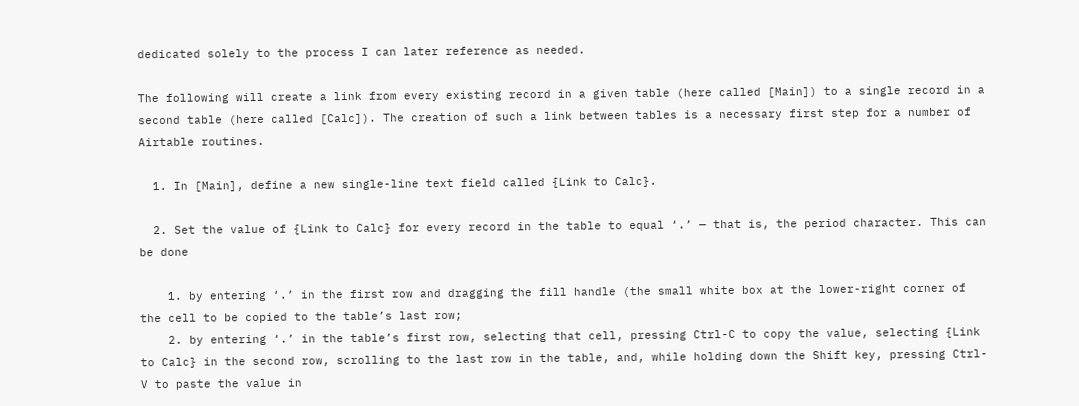dedicated solely to the process I can later reference as needed.

The following will create a link from every existing record in a given table (here called [Main]) to a single record in a second table (here called [Calc]). The creation of such a link between tables is a necessary first step for a number of Airtable routines.

  1. In [Main], define a new single-line text field called {Link to Calc}.

  2. Set the value of {Link to Calc} for every record in the table to equal ‘.’ — that is, the period character. This can be done

    1. by entering ‘.’ in the first row and dragging the fill handle (the small white box at the lower-right corner of the cell to be copied to the table’s last row;
    2. by entering ‘.’ in the table’s first row, selecting that cell, pressing Ctrl-C to copy the value, selecting {Link to Calc} in the second row, scrolling to the last row in the table, and, while holding down the Shift key, pressing Ctrl-V to paste the value in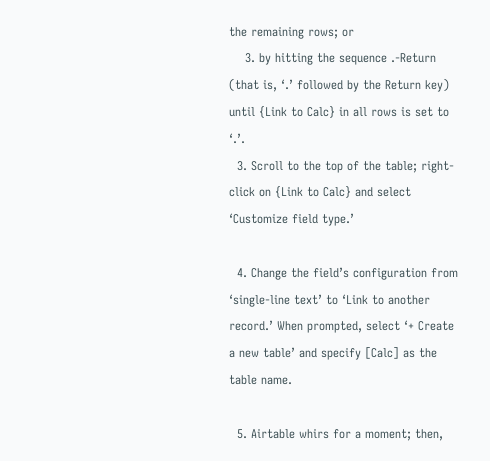the remaining rows; or
    3. by hitting the sequence .-Return (that is, ‘.’ followed by the Return key) until {Link to Calc} in all rows is set to ‘.’.
  3. Scroll to the top of the table; right-click on {Link to Calc} and select ‘Customize field type.’

  4. Change the field’s configuration from ‘single-line text’ to ‘Link to another record.’ When prompted, select ‘+ Create a new table’ and specify [Calc] as the table name.

  5. Airtable whirs for a moment; then,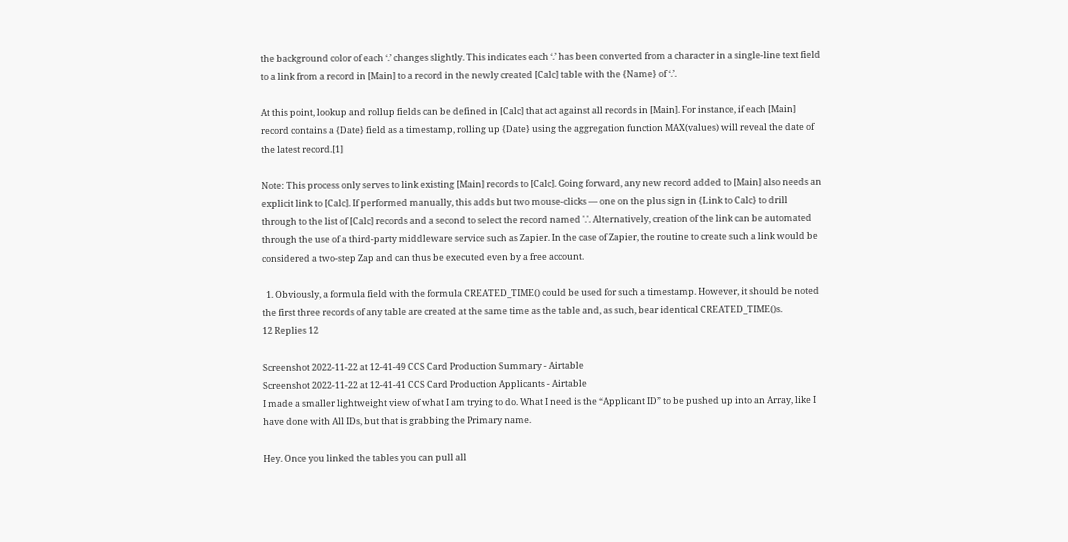the background color of each ‘.’ changes slightly. This indicates each ‘.’ has been converted from a character in a single-line text field to a link from a record in [Main] to a record in the newly created [Calc] table with the {Name} of ‘.’.

At this point, lookup and rollup fields can be defined in [Calc] that act against all records in [Main]. For instance, if each [Main] record contains a {Date} field as a timestamp, rolling up {Date} using the aggregation function MAX(values) will reveal the date of the latest record.[1]

Note: This process only serves to link existing [Main] records to [Calc]. Going forward, any new record added to [Main] also needs an explicit link to [Calc]. If performed manually, this adds but two mouse-clicks — one on the plus sign in {Link to Calc} to drill through to the list of [Calc] records and a second to select the record named '.'. Alternatively, creation of the link can be automated through the use of a third-party middleware service such as Zapier. In the case of Zapier, the routine to create such a link would be considered a two-step Zap and can thus be executed even by a free account.

  1. Obviously, a formula field with the formula CREATED_TIME() could be used for such a timestamp. However, it should be noted the first three records of any table are created at the same time as the table and, as such, bear identical CREATED_TIME()s.
12 Replies 12

Screenshot 2022-11-22 at 12-41-49 CCS Card Production Summary - Airtable
Screenshot 2022-11-22 at 12-41-41 CCS Card Production Applicants - Airtable
I made a smaller lightweight view of what I am trying to do. What I need is the “Applicant ID” to be pushed up into an Array, like I have done with All IDs, but that is grabbing the Primary name.

Hey. Once you linked the tables you can pull all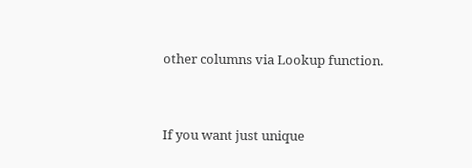other columns via Lookup function.


If you want just unique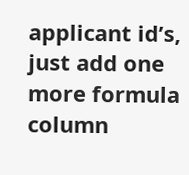applicant id’s, just add one more formula column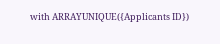with ARRAYUNIQUE({Applicants ID})